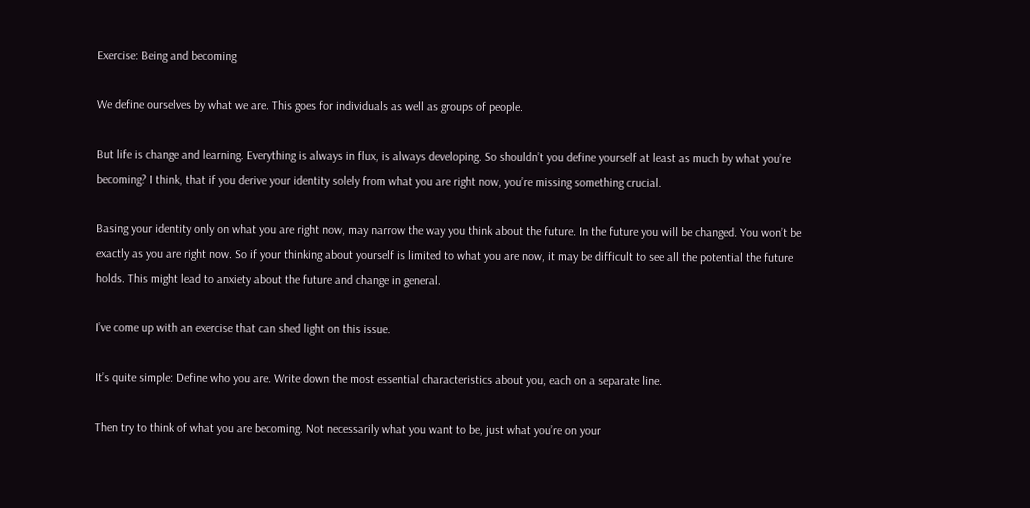Exercise: Being and becoming

We define ourselves by what we are. This goes for individuals as well as groups of people.

But life is change and learning. Everything is always in flux, is always developing. So shouldn’t you define yourself at least as much by what you’re becoming? I think, that if you derive your identity solely from what you are right now, you’re missing something crucial.

Basing your identity only on what you are right now, may narrow the way you think about the future. In the future you will be changed. You won’t be exactly as you are right now. So if your thinking about yourself is limited to what you are now, it may be difficult to see all the potential the future holds. This might lead to anxiety about the future and change in general.

I’ve come up with an exercise that can shed light on this issue.

It’s quite simple: Define who you are. Write down the most essential characteristics about you, each on a separate line.

Then try to think of what you are becoming. Not necessarily what you want to be, just what you’re on your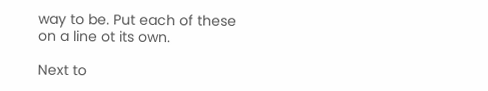way to be. Put each of these on a line ot its own.

Next to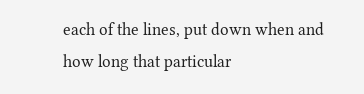each of the lines, put down when and how long that particular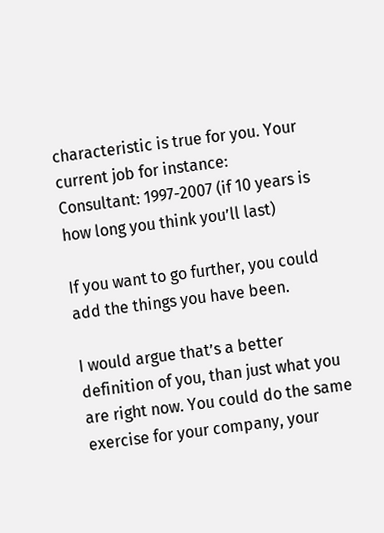characteristic is true for you. Your current job for instance:
Consultant: 1997-2007 (if 10 years is how long you think you’ll last)

If you want to go further, you could add the things you have been.

I would argue that’s a better definition of you, than just what you are right now. You could do the same exercise for your company, your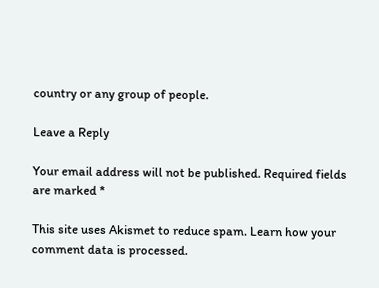country or any group of people.

Leave a Reply

Your email address will not be published. Required fields are marked *

This site uses Akismet to reduce spam. Learn how your comment data is processed.